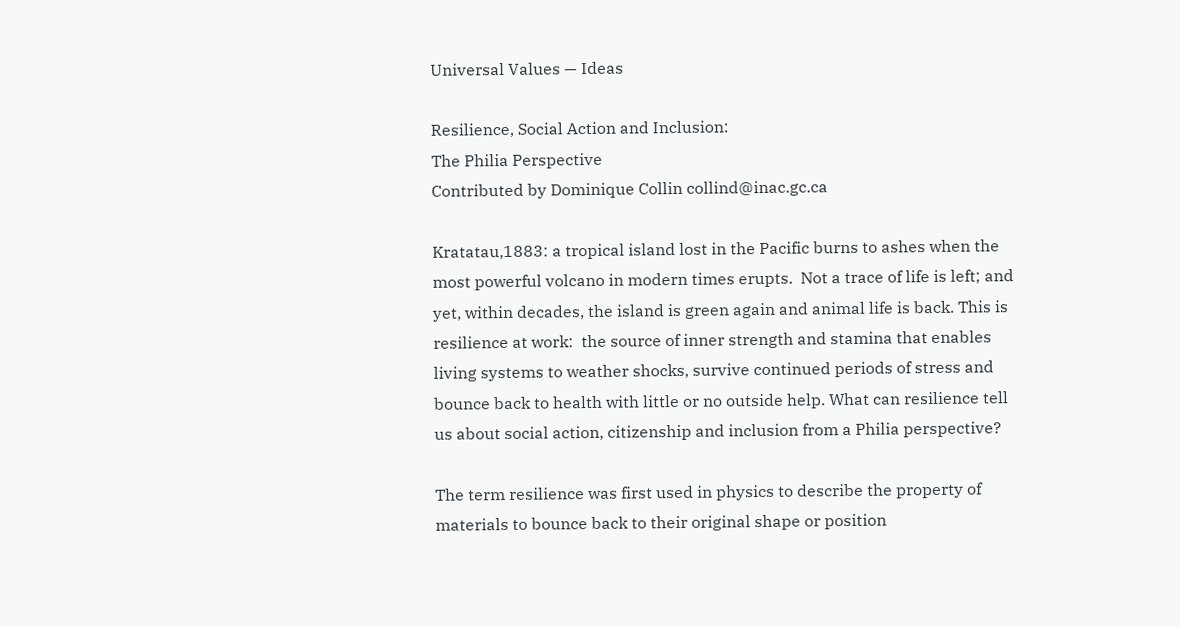Universal Values — Ideas

Resilience, Social Action and Inclusion:
The Philia Perspective
Contributed by Dominique Collin collind@inac.gc.ca

Kratatau,1883: a tropical island lost in the Pacific burns to ashes when the most powerful volcano in modern times erupts.  Not a trace of life is left; and yet, within decades, the island is green again and animal life is back. This is resilience at work:  the source of inner strength and stamina that enables living systems to weather shocks, survive continued periods of stress and bounce back to health with little or no outside help. What can resilience tell us about social action, citizenship and inclusion from a Philia perspective?

The term resilience was first used in physics to describe the property of materials to bounce back to their original shape or position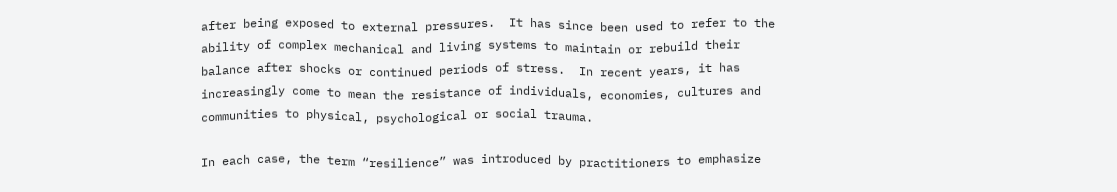after being exposed to external pressures.  It has since been used to refer to the ability of complex mechanical and living systems to maintain or rebuild their balance after shocks or continued periods of stress.  In recent years, it has increasingly come to mean the resistance of individuals, economies, cultures and communities to physical, psychological or social trauma.

In each case, the term “resilience” was introduced by practitioners to emphasize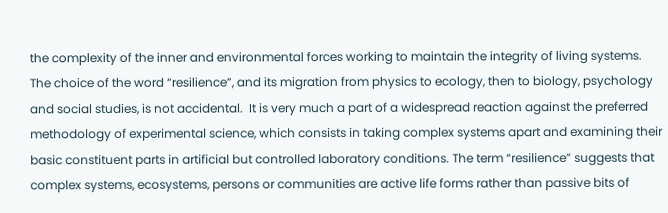the complexity of the inner and environmental forces working to maintain the integrity of living systems. The choice of the word “resilience”, and its migration from physics to ecology, then to biology, psychology and social studies, is not accidental.  It is very much a part of a widespread reaction against the preferred methodology of experimental science, which consists in taking complex systems apart and examining their basic constituent parts in artificial but controlled laboratory conditions. The term “resilience” suggests that complex systems, ecosystems, persons or communities are active life forms rather than passive bits of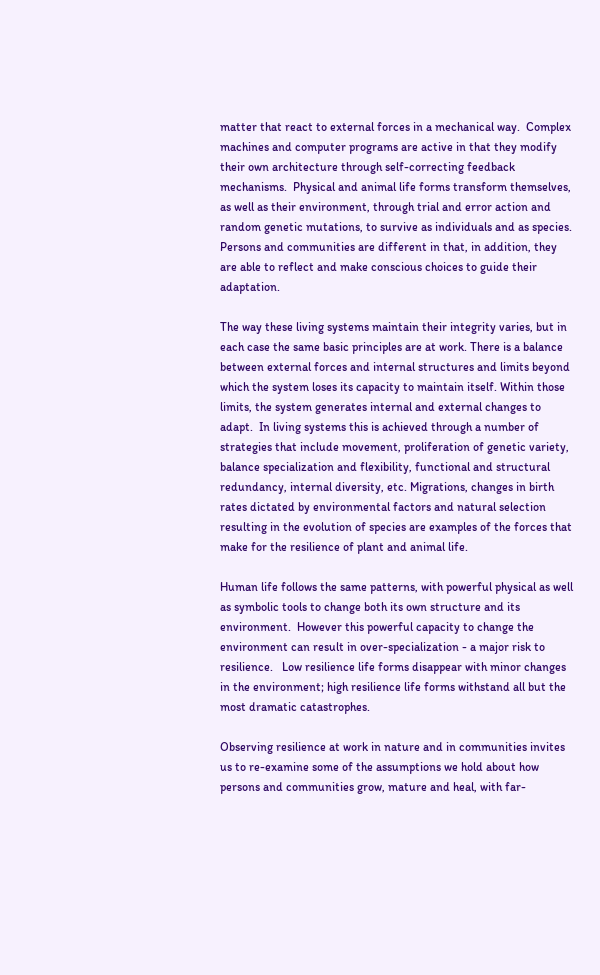matter that react to external forces in a mechanical way.  Complex machines and computer programs are active in that they modify their own architecture through self-correcting feedback mechanisms.  Physical and animal life forms transform themselves, as well as their environment, through trial and error action and random genetic mutations, to survive as individuals and as species.  Persons and communities are different in that, in addition, they are able to reflect and make conscious choices to guide their adaptation.

The way these living systems maintain their integrity varies, but in each case the same basic principles are at work. There is a balance between external forces and internal structures and limits beyond which the system loses its capacity to maintain itself. Within those limits, the system generates internal and external changes to adapt.  In living systems this is achieved through a number of strategies that include movement, proliferation of genetic variety, balance specialization and flexibility, functional and structural redundancy, internal diversity, etc. Migrations, changes in birth rates dictated by environmental factors and natural selection resulting in the evolution of species are examples of the forces that make for the resilience of plant and animal life.

Human life follows the same patterns, with powerful physical as well as symbolic tools to change both its own structure and its environment.  However this powerful capacity to change the environment can result in over-specialization - a major risk to resilience.   Low resilience life forms disappear with minor changes in the environment; high resilience life forms withstand all but the most dramatic catastrophes.

Observing resilience at work in nature and in communities invites us to re-examine some of the assumptions we hold about how persons and communities grow, mature and heal, with far-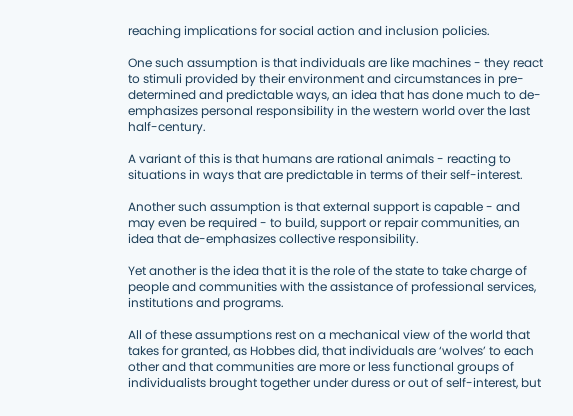reaching implications for social action and inclusion policies.

One such assumption is that individuals are like machines - they react to stimuli provided by their environment and circumstances in pre-determined and predictable ways, an idea that has done much to de-emphasizes personal responsibility in the western world over the last half-century.

A variant of this is that humans are rational animals - reacting to situations in ways that are predictable in terms of their self-interest.

Another such assumption is that external support is capable - and may even be required - to build, support or repair communities, an idea that de-emphasizes collective responsibility.

Yet another is the idea that it is the role of the state to take charge of people and communities with the assistance of professional services, institutions and programs.

All of these assumptions rest on a mechanical view of the world that takes for granted, as Hobbes did, that individuals are ‘wolves’ to each other and that communities are more or less functional groups of individualists brought together under duress or out of self-interest, but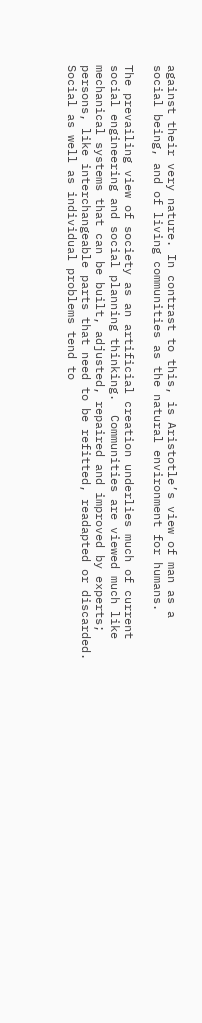against their very nature. In contrast to this, is Aristotle’s view of man as a social being, and of living communities as the natural environment for humans.

The prevailing view of society as an artificial creation underlies much of current social engineering and social planning thinking.  Communities are viewed much like mechanical systems that can be built, adjusted, repaired and improved by experts; persons, like interchangeable parts that need to be refitted, readapted or discarded.  Social as well as individual problems tend to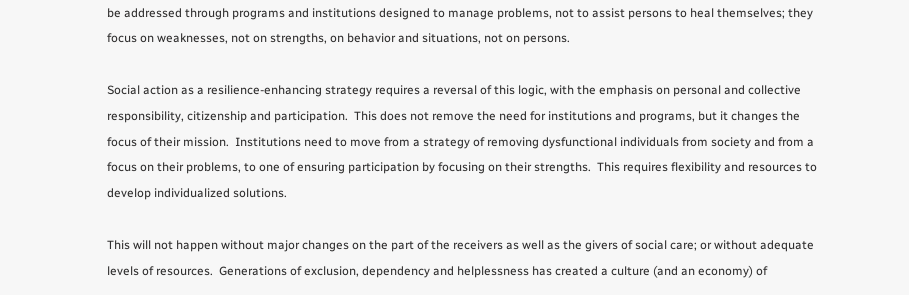be addressed through programs and institutions designed to manage problems, not to assist persons to heal themselves; they focus on weaknesses, not on strengths, on behavior and situations, not on persons.

Social action as a resilience-enhancing strategy requires a reversal of this logic, with the emphasis on personal and collective responsibility, citizenship and participation.  This does not remove the need for institutions and programs, but it changes the focus of their mission.  Institutions need to move from a strategy of removing dysfunctional individuals from society and from a focus on their problems, to one of ensuring participation by focusing on their strengths.  This requires flexibility and resources to develop individualized solutions.

This will not happen without major changes on the part of the receivers as well as the givers of social care; or without adequate levels of resources.  Generations of exclusion, dependency and helplessness has created a culture (and an economy) of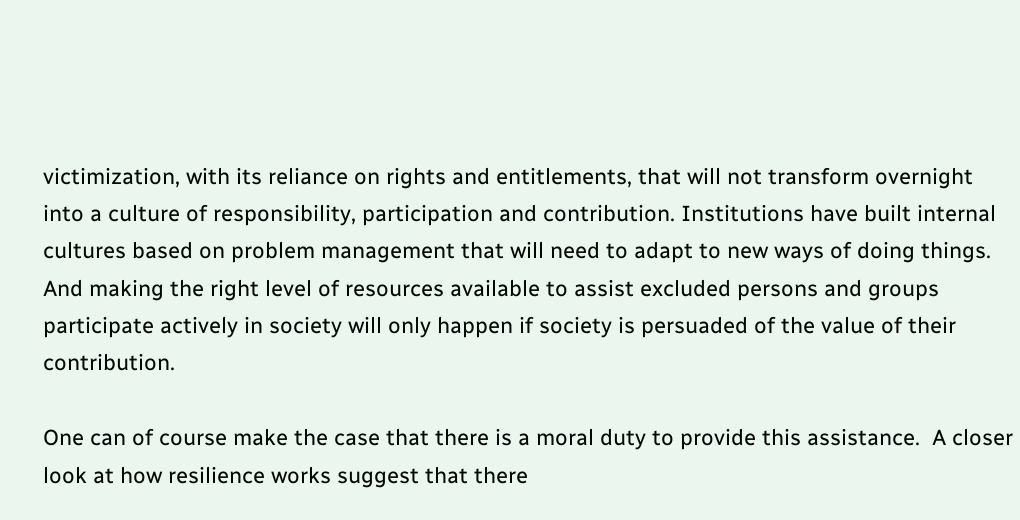victimization, with its reliance on rights and entitlements, that will not transform overnight into a culture of responsibility, participation and contribution. Institutions have built internal cultures based on problem management that will need to adapt to new ways of doing things. And making the right level of resources available to assist excluded persons and groups participate actively in society will only happen if society is persuaded of the value of their contribution.

One can of course make the case that there is a moral duty to provide this assistance.  A closer look at how resilience works suggest that there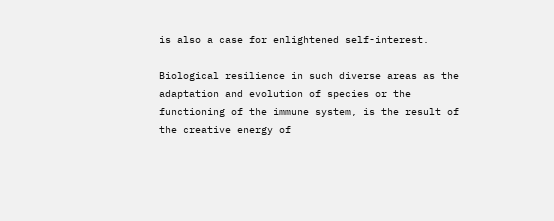is also a case for enlightened self-interest.

Biological resilience in such diverse areas as the adaptation and evolution of species or the functioning of the immune system, is the result of the creative energy of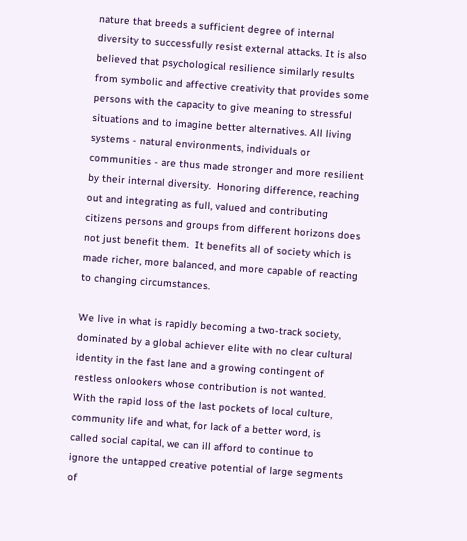nature that breeds a sufficient degree of internal diversity to successfully resist external attacks. It is also believed that psychological resilience similarly results from symbolic and affective creativity that provides some persons with the capacity to give meaning to stressful situations and to imagine better alternatives. All living systems - natural environments, individuals or communities - are thus made stronger and more resilient by their internal diversity.  Honoring difference, reaching out and integrating as full, valued and contributing citizens persons and groups from different horizons does not just benefit them.  It benefits all of society which is made richer, more balanced, and more capable of reacting to changing circumstances.

We live in what is rapidly becoming a two-track society, dominated by a global achiever elite with no clear cultural identity in the fast lane and a growing contingent of restless onlookers whose contribution is not wanted.  With the rapid loss of the last pockets of local culture, community life and what, for lack of a better word, is called social capital, we can ill afford to continue to ignore the untapped creative potential of large segments of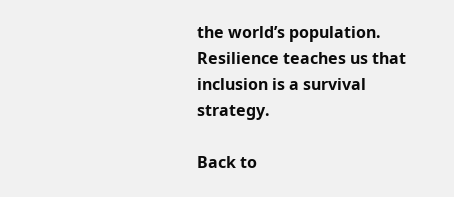the world’s population. Resilience teaches us that inclusion is a survival strategy.

Back to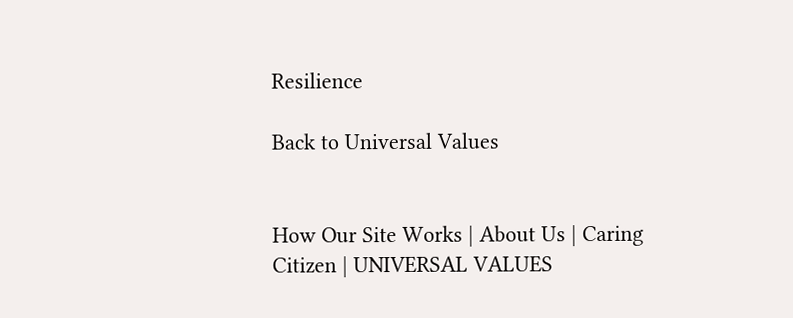Resilience

Back to Universal Values


How Our Site Works | About Us | Caring Citizen | UNIVERSAL VALUES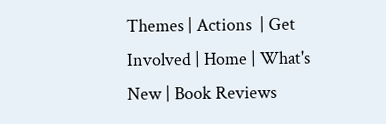Themes | Actions  | Get Involved | Home | What's New | Book Reviews